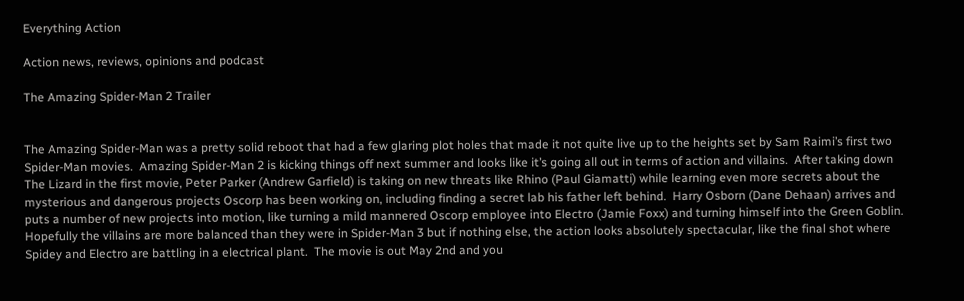Everything Action

Action news, reviews, opinions and podcast

The Amazing Spider-Man 2 Trailer


The Amazing Spider-Man was a pretty solid reboot that had a few glaring plot holes that made it not quite live up to the heights set by Sam Raimi’s first two Spider-Man movies.  Amazing Spider-Man 2 is kicking things off next summer and looks like it’s going all out in terms of action and villains.  After taking down The Lizard in the first movie, Peter Parker (Andrew Garfield) is taking on new threats like Rhino (Paul Giamatti) while learning even more secrets about the mysterious and dangerous projects Oscorp has been working on, including finding a secret lab his father left behind.  Harry Osborn (Dane Dehaan) arrives and puts a number of new projects into motion, like turning a mild mannered Oscorp employee into Electro (Jamie Foxx) and turning himself into the Green Goblin.  Hopefully the villains are more balanced than they were in Spider-Man 3 but if nothing else, the action looks absolutely spectacular, like the final shot where Spidey and Electro are battling in a electrical plant.  The movie is out May 2nd and you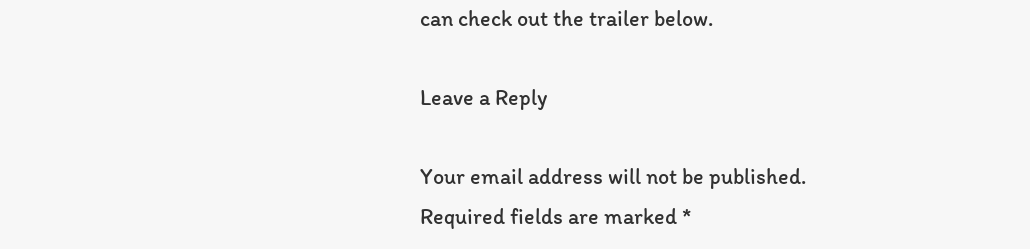can check out the trailer below.

Leave a Reply

Your email address will not be published. Required fields are marked *